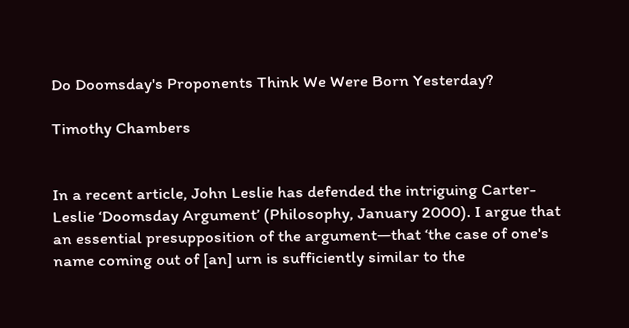Do Doomsday's Proponents Think We Were Born Yesterday?

Timothy Chambers


In a recent article, John Leslie has defended the intriguing Carter-Leslie ‘Doomsday Argument’ (Philosophy, January 2000). I argue that an essential presupposition of the argument—that ‘the case of one's name coming out of [an] urn is sufficiently similar to the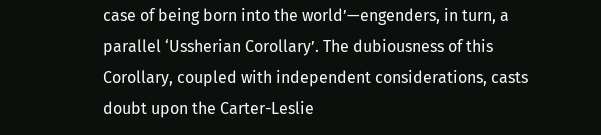case of being born into the world’—engenders, in turn, a parallel ‘Ussherian Corollary’. The dubiousness of this Corollary, coupled with independent considerations, casts doubt upon the Carter-Leslie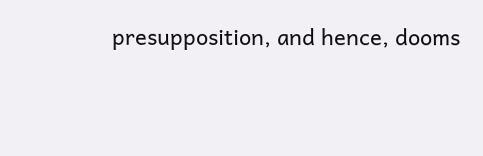presupposition, and hence, dooms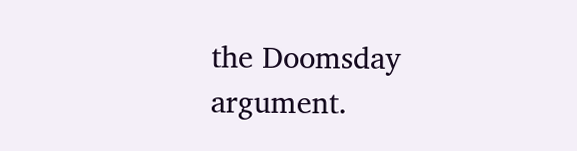the Doomsday argument.